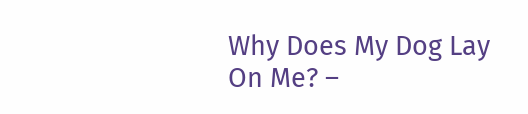Why Does My Dog Lay On Me? –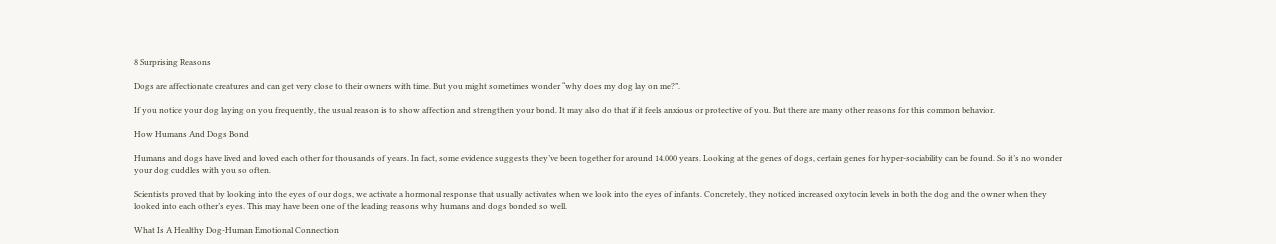8 Surprising Reasons

Dogs are affectionate creatures and can get very close to their owners with time. But you might sometimes wonder “why does my dog lay on me?”.

If you notice your dog laying on you frequently, the usual reason is to show affection and strengthen your bond. It may also do that if it feels anxious or protective of you. But there are many other reasons for this common behavior.

How Humans And Dogs Bond

Humans and dogs have lived and loved each other for thousands of years. In fact, some evidence suggests they’ve been together for around 14.000 years. Looking at the genes of dogs, certain genes for hyper-sociability can be found. So it’s no wonder your dog cuddles with you so often.

Scientists proved that by looking into the eyes of our dogs, we activate a hormonal response that usually activates when we look into the eyes of infants. Concretely, they noticed increased oxytocin levels in both the dog and the owner when they looked into each other’s eyes. This may have been one of the leading reasons why humans and dogs bonded so well.

What Is A Healthy Dog-Human Emotional Connection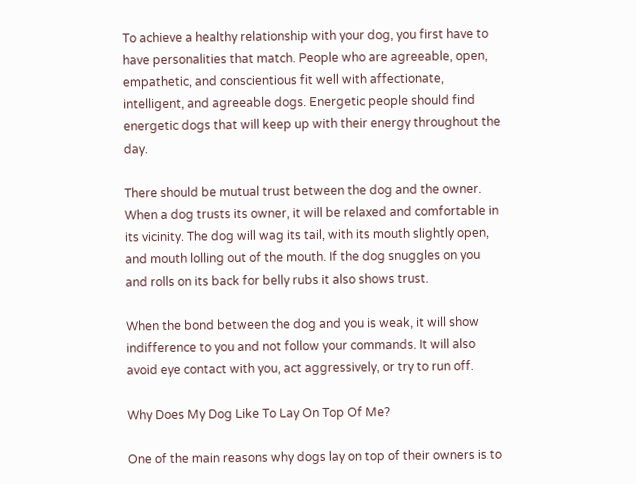To achieve a healthy relationship with your dog, you first have to have personalities that match. People who are agreeable, open, empathetic, and conscientious fit well with affectionate, intelligent, and agreeable dogs. Energetic people should find energetic dogs that will keep up with their energy throughout the day.

There should be mutual trust between the dog and the owner. When a dog trusts its owner, it will be relaxed and comfortable in its vicinity. The dog will wag its tail, with its mouth slightly open, and mouth lolling out of the mouth. If the dog snuggles on you and rolls on its back for belly rubs it also shows trust.

When the bond between the dog and you is weak, it will show indifference to you and not follow your commands. It will also avoid eye contact with you, act aggressively, or try to run off.

Why Does My Dog Like To Lay On Top Of Me?

One of the main reasons why dogs lay on top of their owners is to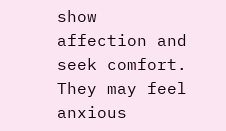show affection and seek comfort. They may feel anxious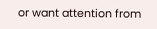or want attention from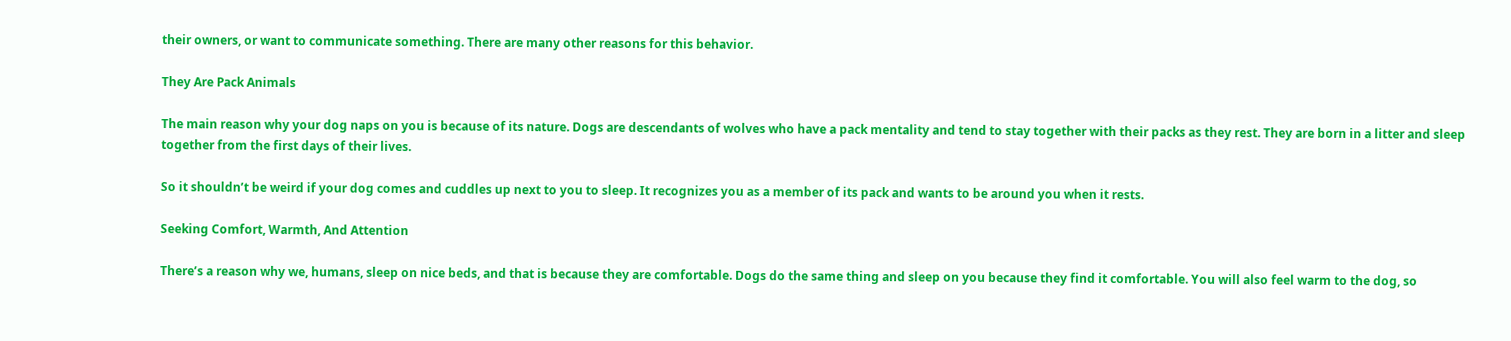their owners, or want to communicate something. There are many other reasons for this behavior.

They Are Pack Animals

The main reason why your dog naps on you is because of its nature. Dogs are descendants of wolves who have a pack mentality and tend to stay together with their packs as they rest. They are born in a litter and sleep together from the first days of their lives.

So it shouldn’t be weird if your dog comes and cuddles up next to you to sleep. It recognizes you as a member of its pack and wants to be around you when it rests.

Seeking Comfort, Warmth, And Attention

There’s a reason why we, humans, sleep on nice beds, and that is because they are comfortable. Dogs do the same thing and sleep on you because they find it comfortable. You will also feel warm to the dog, so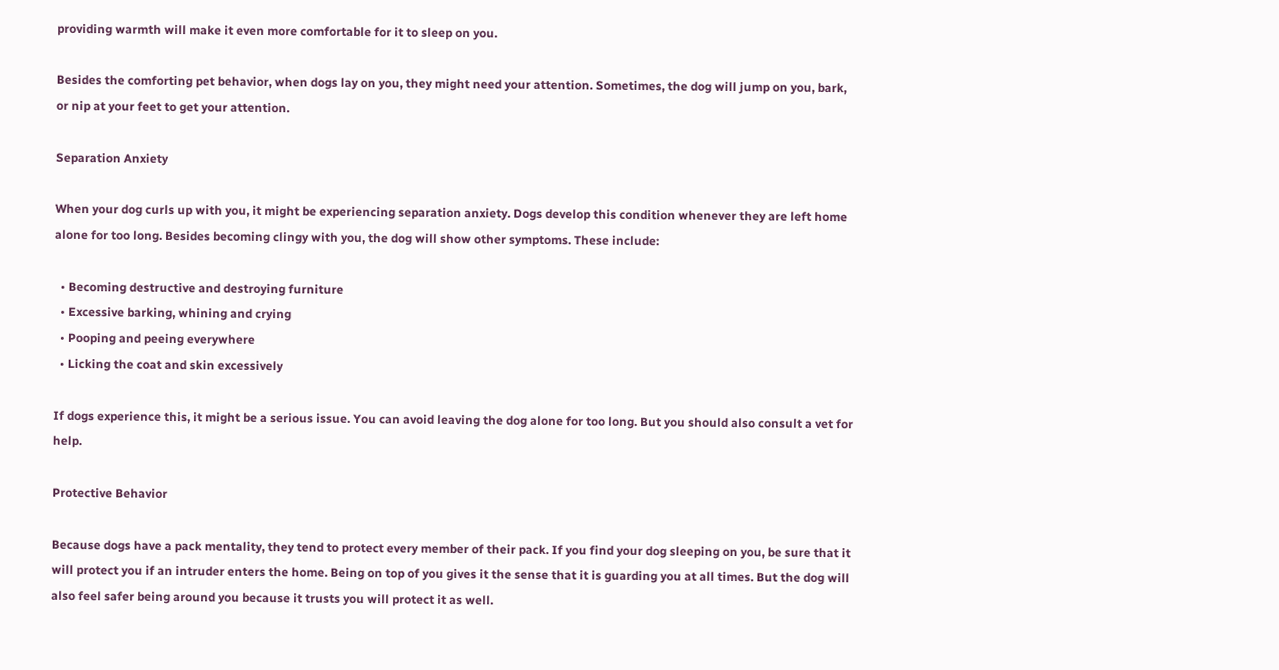providing warmth will make it even more comfortable for it to sleep on you.

Besides the comforting pet behavior, when dogs lay on you, they might need your attention. Sometimes, the dog will jump on you, bark, or nip at your feet to get your attention.

Separation Anxiety

When your dog curls up with you, it might be experiencing separation anxiety. Dogs develop this condition whenever they are left home alone for too long. Besides becoming clingy with you, the dog will show other symptoms. These include:

  • Becoming destructive and destroying furniture
  • Excessive barking, whining and crying
  • Pooping and peeing everywhere
  • Licking the coat and skin excessively

If dogs experience this, it might be a serious issue. You can avoid leaving the dog alone for too long. But you should also consult a vet for help.

Protective Behavior

Because dogs have a pack mentality, they tend to protect every member of their pack. If you find your dog sleeping on you, be sure that it will protect you if an intruder enters the home. Being on top of you gives it the sense that it is guarding you at all times. But the dog will also feel safer being around you because it trusts you will protect it as well.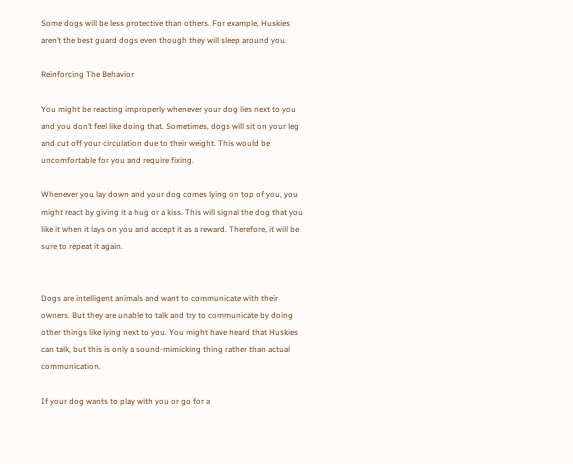Some dogs will be less protective than others. For example, Huskies aren’t the best guard dogs even though they will sleep around you.

Reinforcing The Behavior

You might be reacting improperly whenever your dog lies next to you and you don’t feel like doing that. Sometimes, dogs will sit on your leg and cut off your circulation due to their weight. This would be uncomfortable for you and require fixing.

Whenever you lay down and your dog comes lying on top of you, you might react by giving it a hug or a kiss. This will signal the dog that you like it when it lays on you and accept it as a reward. Therefore, it will be sure to repeat it again.


Dogs are intelligent animals and want to communicate with their owners. But they are unable to talk and try to communicate by doing other things like lying next to you. You might have heard that Huskies can talk, but this is only a sound-mimicking thing rather than actual communication.

If your dog wants to play with you or go for a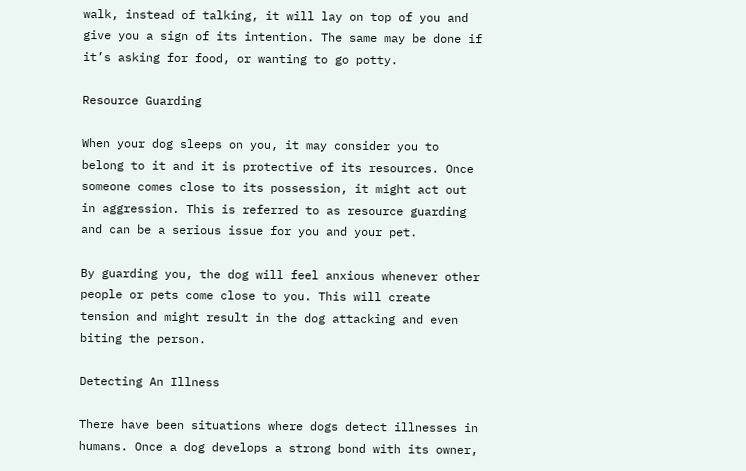walk, instead of talking, it will lay on top of you and give you a sign of its intention. The same may be done if it’s asking for food, or wanting to go potty.

Resource Guarding

When your dog sleeps on you, it may consider you to belong to it and it is protective of its resources. Once someone comes close to its possession, it might act out in aggression. This is referred to as resource guarding and can be a serious issue for you and your pet.

By guarding you, the dog will feel anxious whenever other people or pets come close to you. This will create tension and might result in the dog attacking and even biting the person.

Detecting An Illness

There have been situations where dogs detect illnesses in humans. Once a dog develops a strong bond with its owner,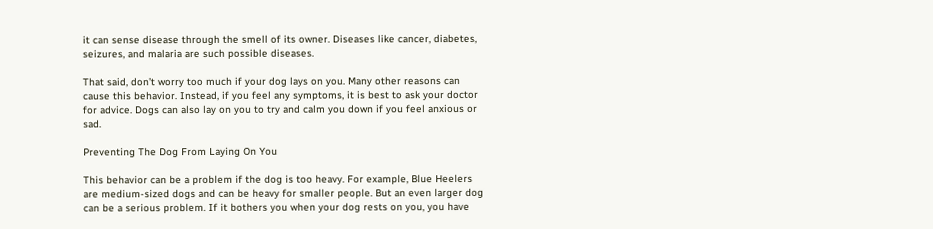it can sense disease through the smell of its owner. Diseases like cancer, diabetes, seizures, and malaria are such possible diseases.

That said, don’t worry too much if your dog lays on you. Many other reasons can cause this behavior. Instead, if you feel any symptoms, it is best to ask your doctor for advice. Dogs can also lay on you to try and calm you down if you feel anxious or sad.

Preventing The Dog From Laying On You

This behavior can be a problem if the dog is too heavy. For example, Blue Heelers are medium-sized dogs and can be heavy for smaller people. But an even larger dog can be a serious problem. If it bothers you when your dog rests on you, you have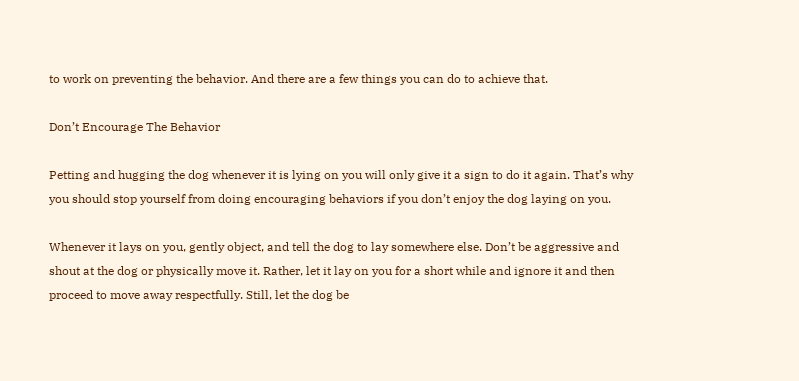to work on preventing the behavior. And there are a few things you can do to achieve that.

Don’t Encourage The Behavior

Petting and hugging the dog whenever it is lying on you will only give it a sign to do it again. That’s why you should stop yourself from doing encouraging behaviors if you don’t enjoy the dog laying on you.

Whenever it lays on you, gently object, and tell the dog to lay somewhere else. Don’t be aggressive and shout at the dog or physically move it. Rather, let it lay on you for a short while and ignore it and then proceed to move away respectfully. Still, let the dog be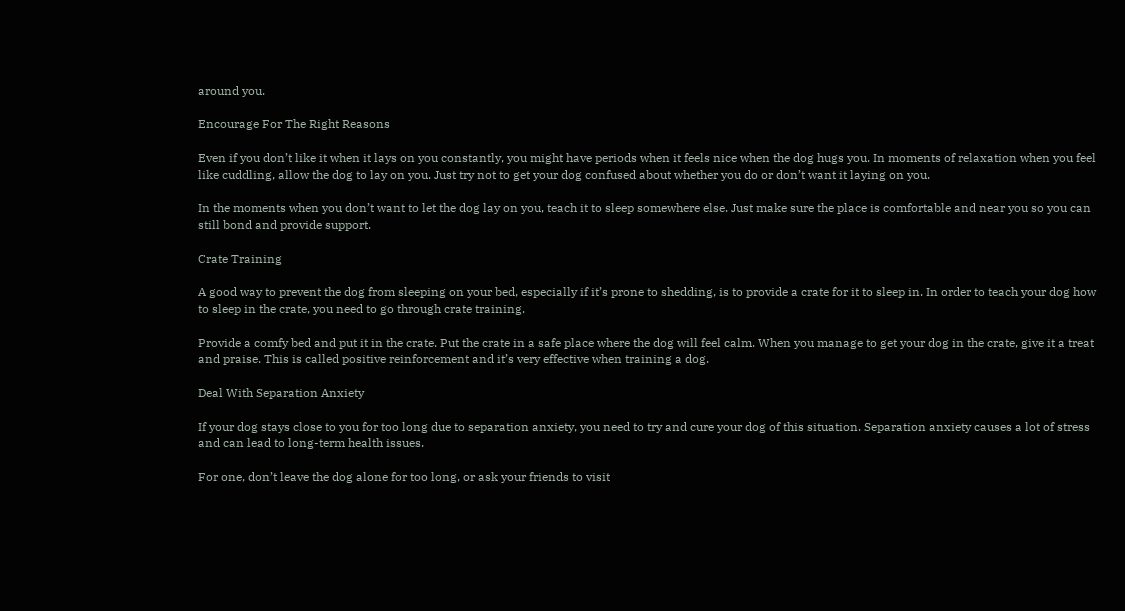around you.

Encourage For The Right Reasons

Even if you don’t like it when it lays on you constantly, you might have periods when it feels nice when the dog hugs you. In moments of relaxation when you feel like cuddling, allow the dog to lay on you. Just try not to get your dog confused about whether you do or don’t want it laying on you.

In the moments when you don’t want to let the dog lay on you, teach it to sleep somewhere else. Just make sure the place is comfortable and near you so you can still bond and provide support.

Crate Training

A good way to prevent the dog from sleeping on your bed, especially if it’s prone to shedding, is to provide a crate for it to sleep in. In order to teach your dog how to sleep in the crate, you need to go through crate training.

Provide a comfy bed and put it in the crate. Put the crate in a safe place where the dog will feel calm. When you manage to get your dog in the crate, give it a treat and praise. This is called positive reinforcement and it’s very effective when training a dog.

Deal With Separation Anxiety

If your dog stays close to you for too long due to separation anxiety, you need to try and cure your dog of this situation. Separation anxiety causes a lot of stress and can lead to long-term health issues.

For one, don’t leave the dog alone for too long, or ask your friends to visit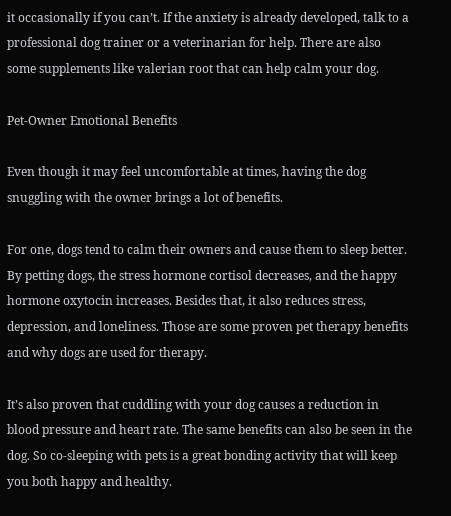it occasionally if you can’t. If the anxiety is already developed, talk to a professional dog trainer or a veterinarian for help. There are also some supplements like valerian root that can help calm your dog.

Pet-Owner Emotional Benefits

Even though it may feel uncomfortable at times, having the dog snuggling with the owner brings a lot of benefits.

For one, dogs tend to calm their owners and cause them to sleep better. By petting dogs, the stress hormone cortisol decreases, and the happy hormone oxytocin increases. Besides that, it also reduces stress, depression, and loneliness. Those are some proven pet therapy benefits and why dogs are used for therapy.

It’s also proven that cuddling with your dog causes a reduction in blood pressure and heart rate. The same benefits can also be seen in the dog. So co-sleeping with pets is a great bonding activity that will keep you both happy and healthy.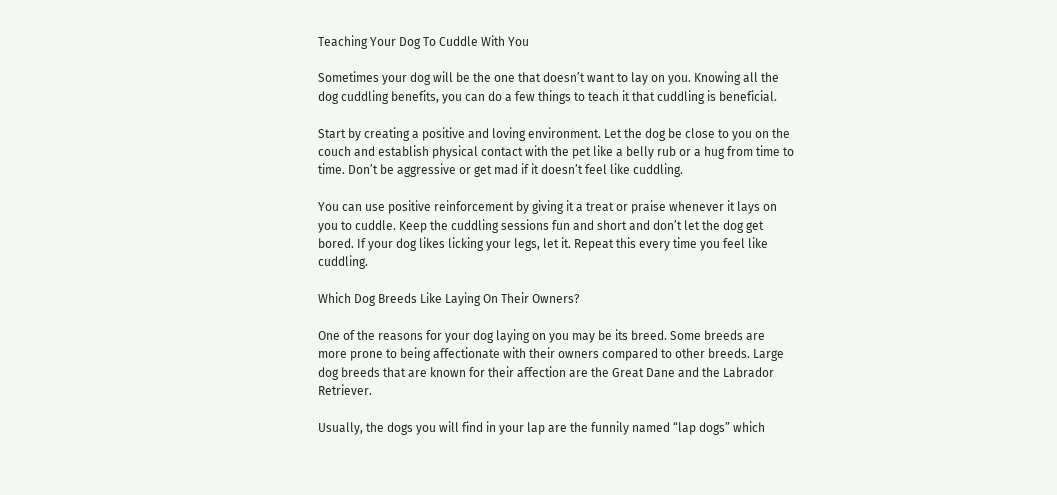Teaching Your Dog To Cuddle With You

Sometimes your dog will be the one that doesn’t want to lay on you. Knowing all the dog cuddling benefits, you can do a few things to teach it that cuddling is beneficial.

Start by creating a positive and loving environment. Let the dog be close to you on the couch and establish physical contact with the pet like a belly rub or a hug from time to time. Don’t be aggressive or get mad if it doesn’t feel like cuddling.

You can use positive reinforcement by giving it a treat or praise whenever it lays on you to cuddle. Keep the cuddling sessions fun and short and don’t let the dog get bored. If your dog likes licking your legs, let it. Repeat this every time you feel like cuddling.

Which Dog Breeds Like Laying On Their Owners?

One of the reasons for your dog laying on you may be its breed. Some breeds are more prone to being affectionate with their owners compared to other breeds. Large dog breeds that are known for their affection are the Great Dane and the Labrador Retriever.

Usually, the dogs you will find in your lap are the funnily named “lap dogs” which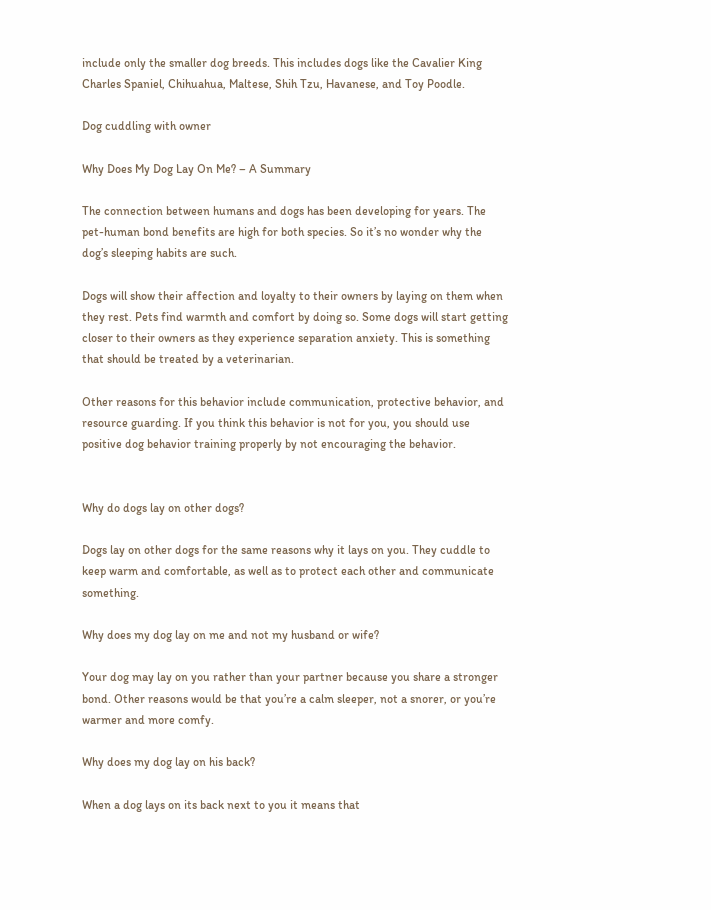include only the smaller dog breeds. This includes dogs like the Cavalier King Charles Spaniel, Chihuahua, Maltese, Shih Tzu, Havanese, and Toy Poodle.

Dog cuddling with owner

Why Does My Dog Lay On Me? – A Summary

The connection between humans and dogs has been developing for years. The pet-human bond benefits are high for both species. So it’s no wonder why the dog’s sleeping habits are such.

Dogs will show their affection and loyalty to their owners by laying on them when they rest. Pets find warmth and comfort by doing so. Some dogs will start getting closer to their owners as they experience separation anxiety. This is something that should be treated by a veterinarian.

Other reasons for this behavior include communication, protective behavior, and resource guarding. If you think this behavior is not for you, you should use positive dog behavior training properly by not encouraging the behavior.


Why do dogs lay on other dogs?

Dogs lay on other dogs for the same reasons why it lays on you. They cuddle to keep warm and comfortable, as well as to protect each other and communicate something.

Why does my dog lay on me and not my husband or wife?

Your dog may lay on you rather than your partner because you share a stronger bond. Other reasons would be that you’re a calm sleeper, not a snorer, or you’re warmer and more comfy.

Why does my dog lay on his back?

When a dog lays on its back next to you it means that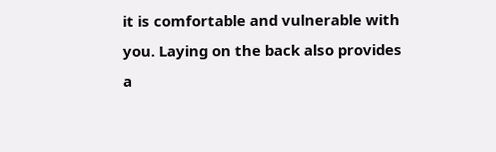it is comfortable and vulnerable with you. Laying on the back also provides a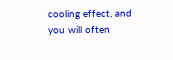cooling effect, and you will often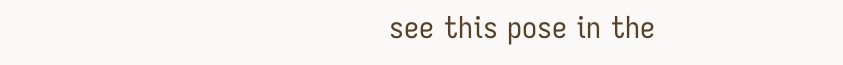see this pose in the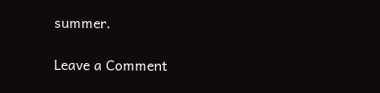summer.

Leave a Comment